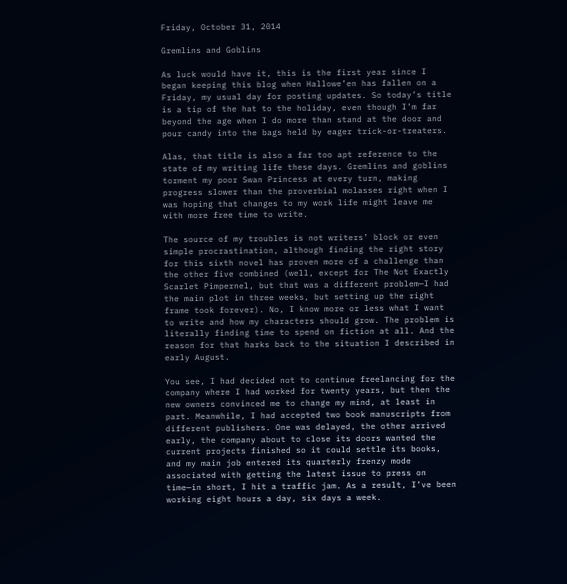Friday, October 31, 2014

Gremlins and Goblins

As luck would have it, this is the first year since I began keeping this blog when Hallowe’en has fallen on a Friday, my usual day for posting updates. So today’s title is a tip of the hat to the holiday, even though I’m far beyond the age when I do more than stand at the door and pour candy into the bags held by eager trick-or-treaters.

Alas, that title is also a far too apt reference to the state of my writing life these days. Gremlins and goblins torment my poor Swan Princess at every turn, making progress slower than the proverbial molasses right when I was hoping that changes to my work life might leave me with more free time to write.

The source of my troubles is not writers’ block or even simple procrastination, although finding the right story for this sixth novel has proven more of a challenge than the other five combined (well, except for The Not Exactly Scarlet Pimpernel, but that was a different problem—I had the main plot in three weeks, but setting up the right frame took forever). No, I know more or less what I want to write and how my characters should grow. The problem is literally finding time to spend on fiction at all. And the reason for that harks back to the situation I described in early August.

You see, I had decided not to continue freelancing for the company where I had worked for twenty years, but then the new owners convinced me to change my mind, at least in part. Meanwhile, I had accepted two book manuscripts from different publishers. One was delayed, the other arrived early, the company about to close its doors wanted the current projects finished so it could settle its books, and my main job entered its quarterly frenzy mode associated with getting the latest issue to press on time—in short, I hit a traffic jam. As a result, I’ve been working eight hours a day, six days a week.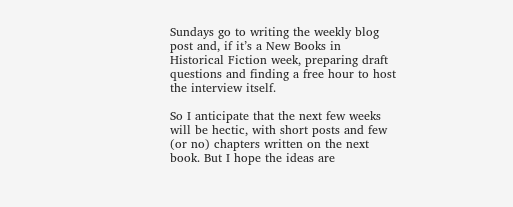Sundays go to writing the weekly blog post and, if it’s a New Books in Historical Fiction week, preparing draft questions and finding a free hour to host the interview itself.

So I anticipate that the next few weeks will be hectic, with short posts and few (or no) chapters written on the next book. But I hope the ideas are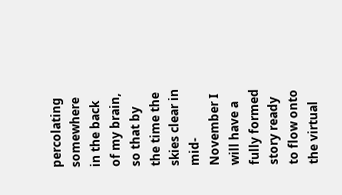percolating somewhere in the back of my brain, so that by the time the skies clear in mid-November I will have a fully formed story ready to flow onto the virtual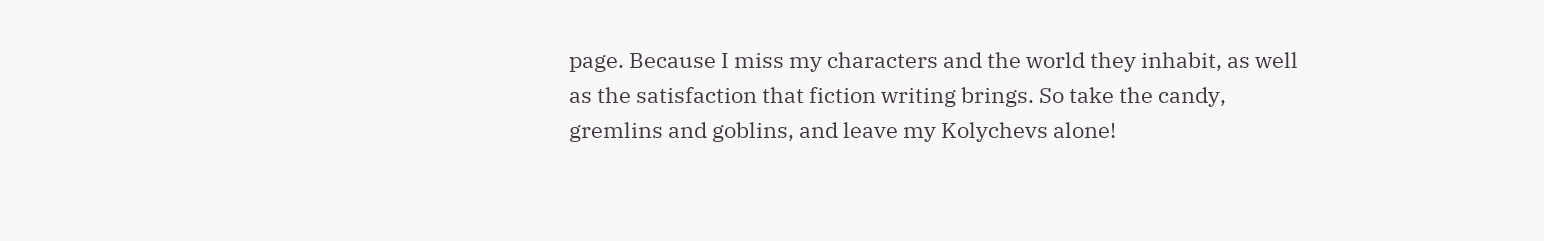page. Because I miss my characters and the world they inhabit, as well as the satisfaction that fiction writing brings. So take the candy, gremlins and goblins, and leave my Kolychevs alone!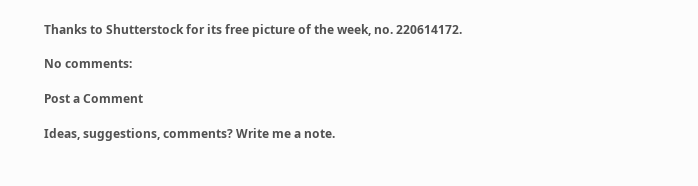Thanks to Shutterstock for its free picture of the week, no. 220614172.

No comments:

Post a Comment

Ideas, suggestions, comments? Write me a note.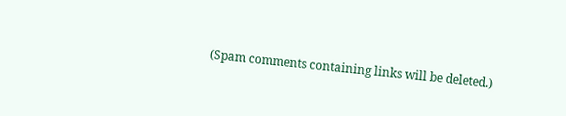(Spam comments containing links will be deleted.)